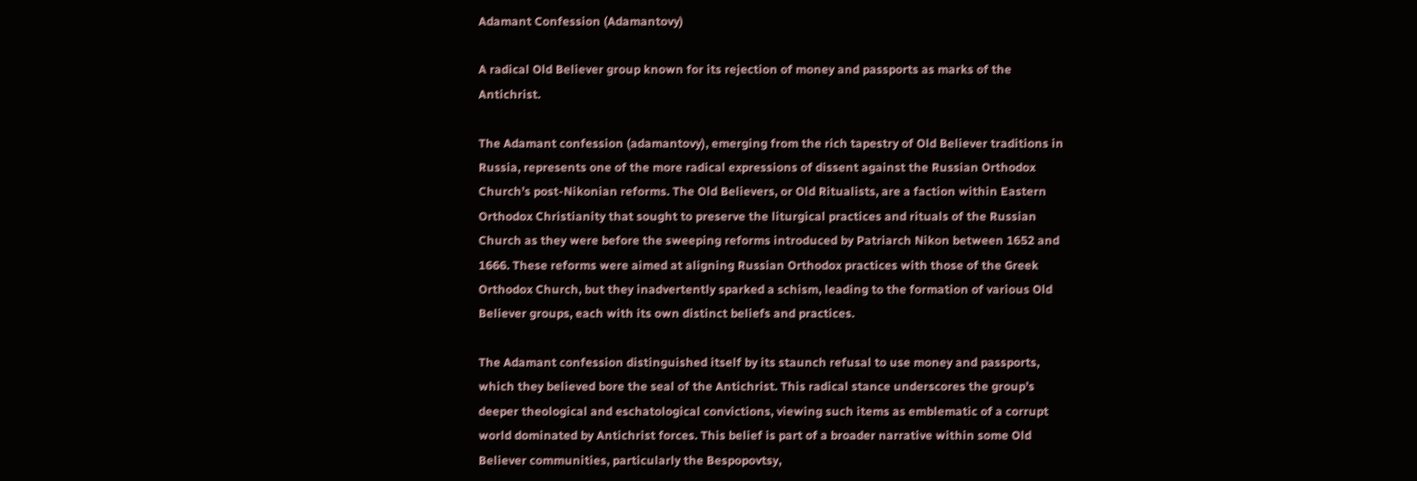Adamant Confession (Adamantovy)

A radical Old Believer group known for its rejection of money and passports as marks of the Antichrist.

The Adamant confession (adamantovy), emerging from the rich tapestry of Old Believer traditions in Russia, represents one of the more radical expressions of dissent against the Russian Orthodox Church’s post-Nikonian reforms. The Old Believers, or Old Ritualists, are a faction within Eastern Orthodox Christianity that sought to preserve the liturgical practices and rituals of the Russian Church as they were before the sweeping reforms introduced by Patriarch Nikon between 1652 and 1666. These reforms were aimed at aligning Russian Orthodox practices with those of the Greek Orthodox Church, but they inadvertently sparked a schism, leading to the formation of various Old Believer groups, each with its own distinct beliefs and practices.

The Adamant confession distinguished itself by its staunch refusal to use money and passports, which they believed bore the seal of the Antichrist. This radical stance underscores the group’s deeper theological and eschatological convictions, viewing such items as emblematic of a corrupt world dominated by Antichrist forces. This belief is part of a broader narrative within some Old Believer communities, particularly the Bespopovtsy,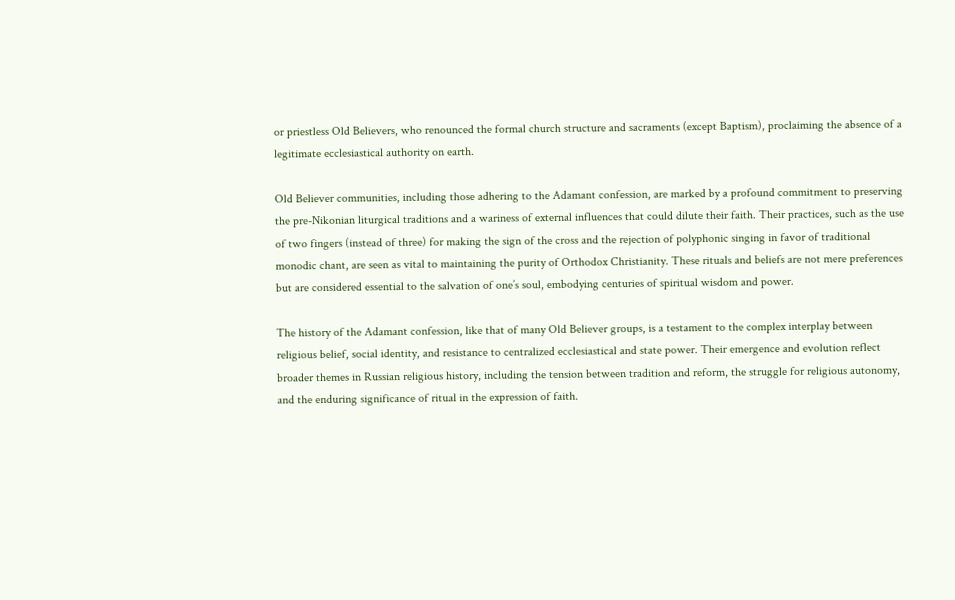or priestless Old Believers, who renounced the formal church structure and sacraments (except Baptism), proclaiming the absence of a legitimate ecclesiastical authority on earth.

Old Believer communities, including those adhering to the Adamant confession, are marked by a profound commitment to preserving the pre-Nikonian liturgical traditions and a wariness of external influences that could dilute their faith. Their practices, such as the use of two fingers (instead of three) for making the sign of the cross and the rejection of polyphonic singing in favor of traditional monodic chant, are seen as vital to maintaining the purity of Orthodox Christianity. These rituals and beliefs are not mere preferences but are considered essential to the salvation of one’s soul, embodying centuries of spiritual wisdom and power.

The history of the Adamant confession, like that of many Old Believer groups, is a testament to the complex interplay between religious belief, social identity, and resistance to centralized ecclesiastical and state power. Their emergence and evolution reflect broader themes in Russian religious history, including the tension between tradition and reform, the struggle for religious autonomy, and the enduring significance of ritual in the expression of faith.